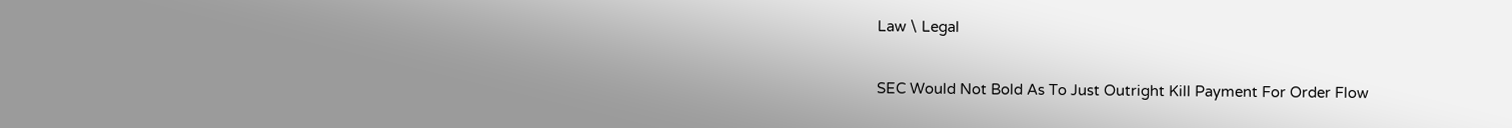Law \ Legal

SEC Would Not Bold As To Just Outright Kill Payment For Order Flow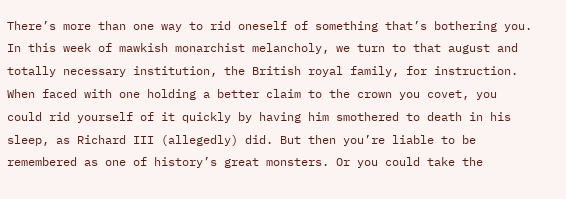There’s more than one way to rid oneself of something that’s bothering you. In this week of mawkish monarchist melancholy, we turn to that august and totally necessary institution, the British royal family, for instruction. When faced with one holding a better claim to the crown you covet, you could rid yourself of it quickly by having him smothered to death in his sleep, as Richard III (allegedly) did. But then you’re liable to be remembered as one of history’s great monsters. Or you could take the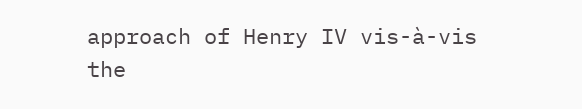approach of Henry IV vis-à-vis the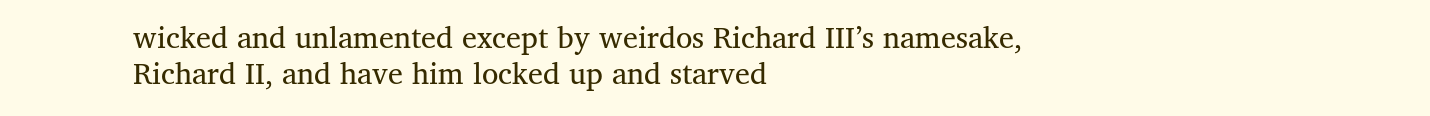wicked and unlamented except by weirdos Richard III’s namesake, Richard II, and have him locked up and starved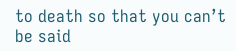to death so that you can’t be said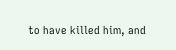to have killed him, and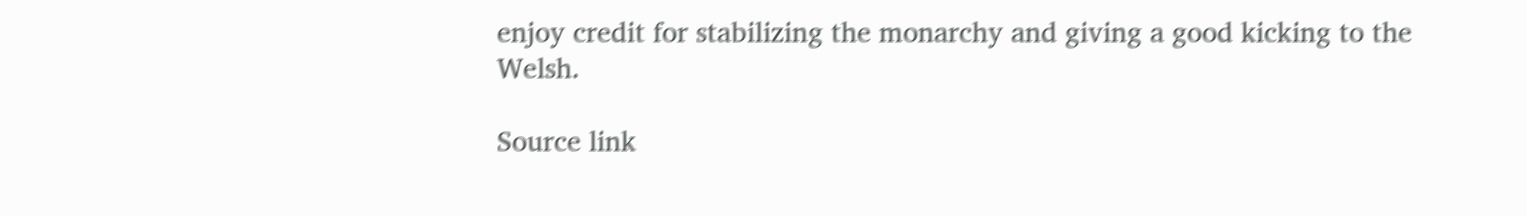enjoy credit for stabilizing the monarchy and giving a good kicking to the Welsh.

Source link